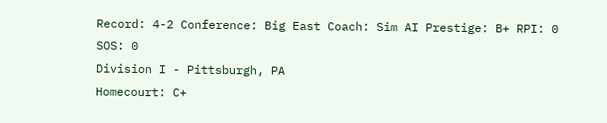Record: 4-2 Conference: Big East Coach: Sim AI Prestige: B+ RPI: 0 SOS: 0
Division I - Pittsburgh, PA
Homecourt: C+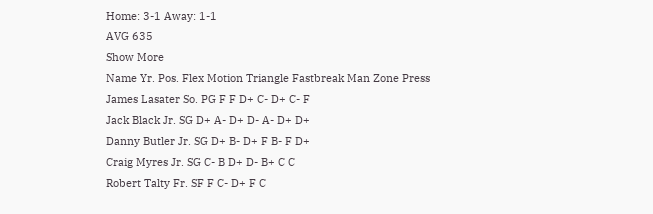Home: 3-1 Away: 1-1
AVG 635
Show More
Name Yr. Pos. Flex Motion Triangle Fastbreak Man Zone Press
James Lasater So. PG F F D+ C- D+ C- F
Jack Black Jr. SG D+ A- D+ D- A- D+ D+
Danny Butler Jr. SG D+ B- D+ F B- F D+
Craig Myres Jr. SG C- B D+ D- B+ C C
Robert Talty Fr. SF F C- D+ F C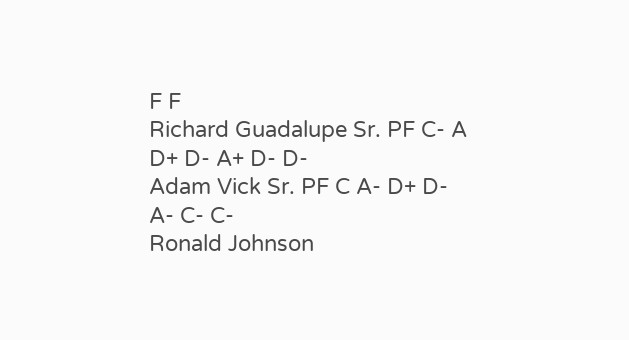F F
Richard Guadalupe Sr. PF C- A D+ D- A+ D- D-
Adam Vick Sr. PF C A- D+ D- A- C- C-
Ronald Johnson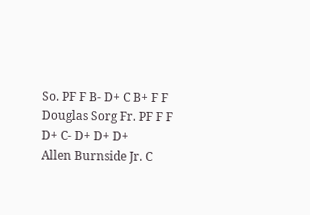So. PF F B- D+ C B+ F F
Douglas Sorg Fr. PF F F D+ C- D+ D+ D+
Allen Burnside Jr. C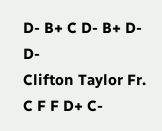D- B+ C D- B+ D- D-
Clifton Taylor Fr. C F F D+ C-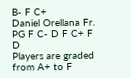B- F C+
Daniel Orellana Fr. PG F C- D F C+ F D
Players are graded from A+ to F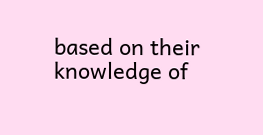based on their knowledge of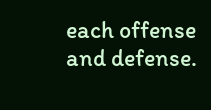each offense and defense.